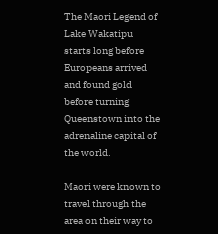The Maori Legend of Lake Wakatipu starts long before Europeans arrived and found gold before turning Queenstown into the adrenaline capital of the world.

Maori were known to travel through the area on their way to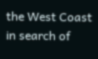the West Coast in search of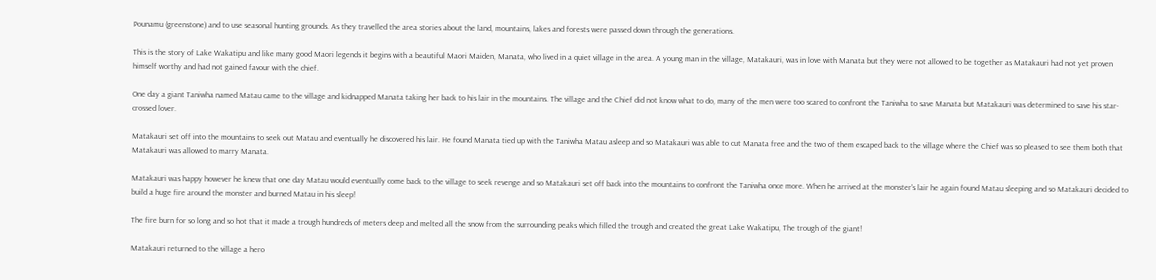Pounamu (greenstone) and to use seasonal hunting grounds. As they travelled the area stories about the land, mountains, lakes and forests were passed down through the generations.

This is the story of Lake Wakatipu and like many good Maori legends it begins with a beautiful Maori Maiden, Manata, who lived in a quiet village in the area. A young man in the village, Matakauri, was in love with Manata but they were not allowed to be together as Matakauri had not yet proven himself worthy and had not gained favour with the chief.

One day a giant Taniwha named Matau came to the village and kidnapped Manata taking her back to his lair in the mountains. The village and the Chief did not know what to do, many of the men were too scared to confront the Taniwha to save Manata but Matakauri was determined to save his star-crossed lover.

Matakauri set off into the mountains to seek out Matau and eventually he discovered his lair. He found Manata tied up with the Taniwha Matau asleep and so Matakauri was able to cut Manata free and the two of them escaped back to the village where the Chief was so pleased to see them both that Matakauri was allowed to marry Manata.

Matakauri was happy however he knew that one day Matau would eventually come back to the village to seek revenge and so Matakauri set off back into the mountains to confront the Taniwha once more. When he arrived at the monster's lair he again found Matau sleeping and so Matakauri decided to build a huge fire around the monster and burned Matau in his sleep!

The fire burn for so long and so hot that it made a trough hundreds of meters deep and melted all the snow from the surrounding peaks which filled the trough and created the great Lake Wakatipu, The trough of the giant!

Matakauri returned to the village a hero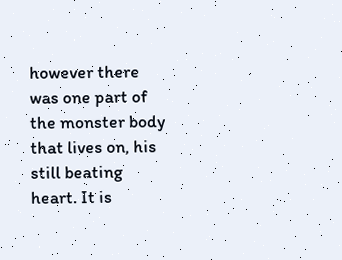however there was one part of the monster body that lives on, his still beating heart. It is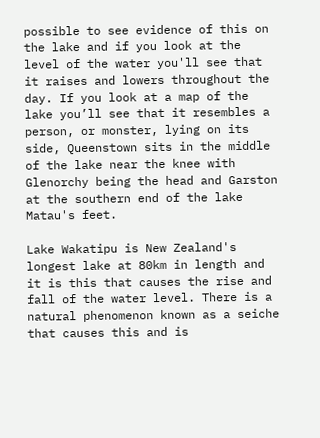possible to see evidence of this on the lake and if you look at the level of the water you'll see that it raises and lowers throughout the day. If you look at a map of the lake you’ll see that it resembles a person, or monster, lying on its side, Queenstown sits in the middle of the lake near the knee with Glenorchy being the head and Garston at the southern end of the lake Matau's feet.

Lake Wakatipu is New Zealand's longest lake at 80km in length and it is this that causes the rise and fall of the water level. There is a natural phenomenon known as a seiche that causes this and is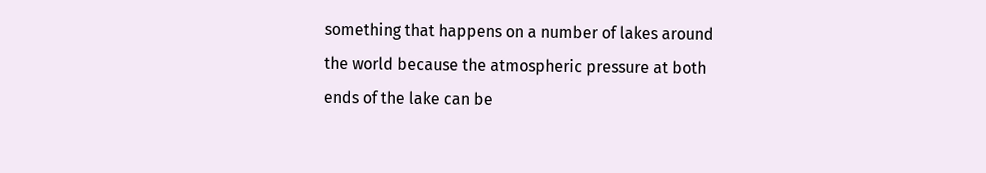something that happens on a number of lakes around the world because the atmospheric pressure at both ends of the lake can be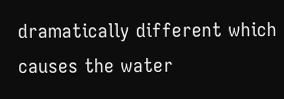dramatically different which causes the water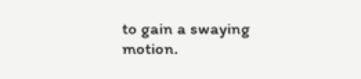to gain a swaying motion.